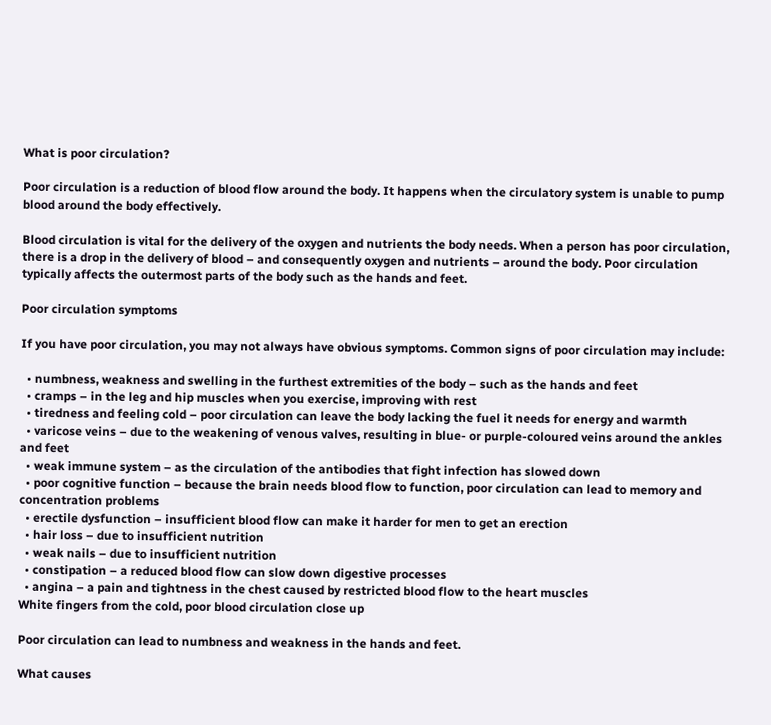What is poor circulation?

Poor circulation is a reduction of blood flow around the body. It happens when the circulatory system is unable to pump blood around the body effectively.

Blood circulation is vital for the delivery of the oxygen and nutrients the body needs. When a person has poor circulation, there is a drop in the delivery of blood – and consequently oxygen and nutrients – around the body. Poor circulation typically affects the outermost parts of the body such as the hands and feet.

Poor circulation symptoms

If you have poor circulation, you may not always have obvious symptoms. Common signs of poor circulation may include:

  • numbness, weakness and swelling in the furthest extremities of the body – such as the hands and feet
  • cramps – in the leg and hip muscles when you exercise, improving with rest
  • tiredness and feeling cold – poor circulation can leave the body lacking the fuel it needs for energy and warmth
  • varicose veins – due to the weakening of venous valves, resulting in blue- or purple-coloured veins around the ankles and feet
  • weak immune system – as the circulation of the antibodies that fight infection has slowed down
  • poor cognitive function – because the brain needs blood flow to function, poor circulation can lead to memory and concentration problems
  • erectile dysfunction – insufficient blood flow can make it harder for men to get an erection
  • hair loss – due to insufficient nutrition
  • weak nails – due to insufficient nutrition
  • constipation – a reduced blood flow can slow down digestive processes
  • angina – a pain and tightness in the chest caused by restricted blood flow to the heart muscles
White fingers from the cold, poor blood circulation close up

Poor circulation can lead to numbness and weakness in the hands and feet.

What causes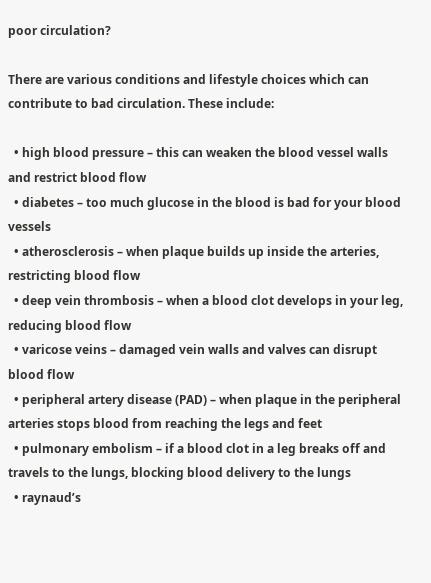poor circulation?

There are various conditions and lifestyle choices which can contribute to bad circulation. These include:

  • high blood pressure – this can weaken the blood vessel walls and restrict blood flow
  • diabetes – too much glucose in the blood is bad for your blood vessels
  • atherosclerosis – when plaque builds up inside the arteries, restricting blood flow
  • deep vein thrombosis – when a blood clot develops in your leg, reducing blood flow
  • varicose veins – damaged vein walls and valves can disrupt blood flow
  • peripheral artery disease (PAD) – when plaque in the peripheral arteries stops blood from reaching the legs and feet
  • pulmonary embolism – if a blood clot in a leg breaks off and travels to the lungs, blocking blood delivery to the lungs
  • raynaud’s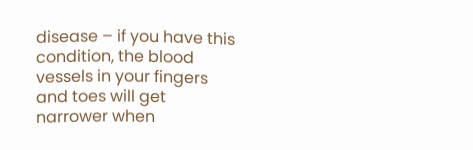disease – if you have this condition, the blood vessels in your fingers and toes will get narrower when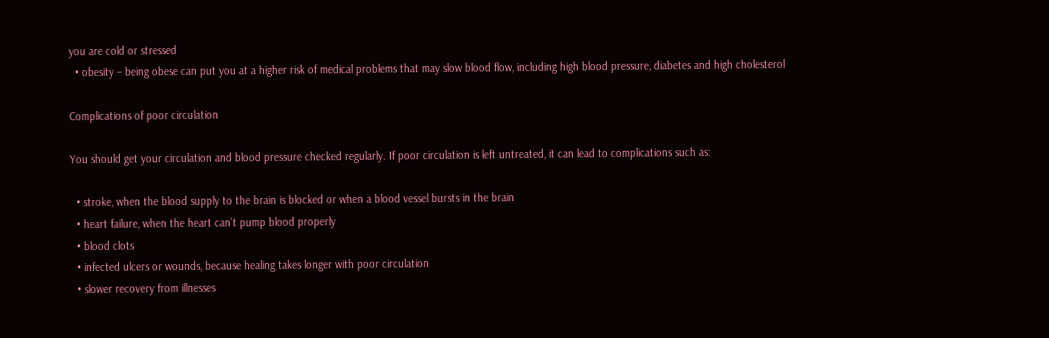you are cold or stressed
  • obesity – being obese can put you at a higher risk of medical problems that may slow blood flow, including high blood pressure, diabetes and high cholesterol

Complications of poor circulation

You should get your circulation and blood pressure checked regularly. If poor circulation is left untreated, it can lead to complications such as:

  • stroke, when the blood supply to the brain is blocked or when a blood vessel bursts in the brain
  • heart failure, when the heart can’t pump blood properly
  • blood clots
  • infected ulcers or wounds, because healing takes longer with poor circulation
  • slower recovery from illnesses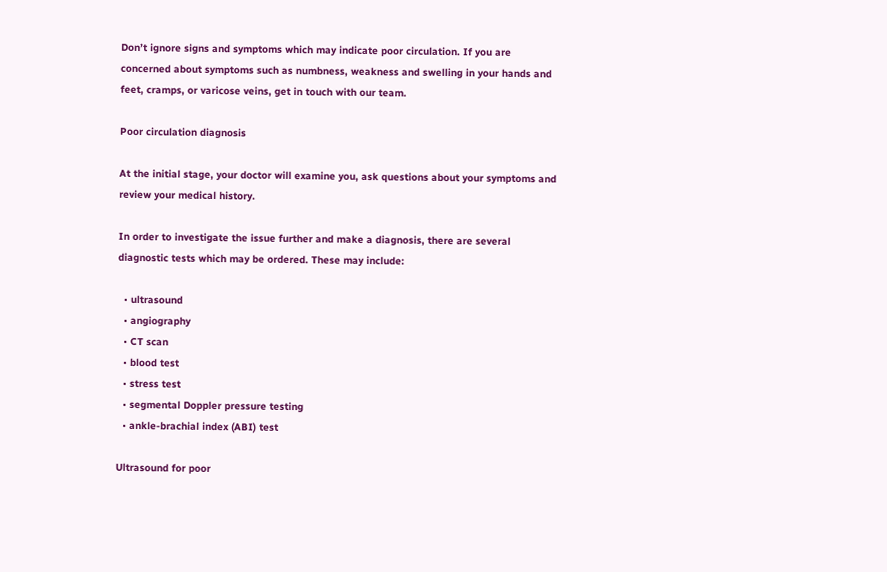Don’t ignore signs and symptoms which may indicate poor circulation. If you are concerned about symptoms such as numbness, weakness and swelling in your hands and feet, cramps, or varicose veins, get in touch with our team.

Poor circulation diagnosis

At the initial stage, your doctor will examine you, ask questions about your symptoms and review your medical history.

In order to investigate the issue further and make a diagnosis, there are several diagnostic tests which may be ordered. These may include:

  • ultrasound
  • angiography
  • CT scan
  • blood test
  • stress test
  • segmental Doppler pressure testing
  • ankle-brachial index (ABI) test

Ultrasound for poor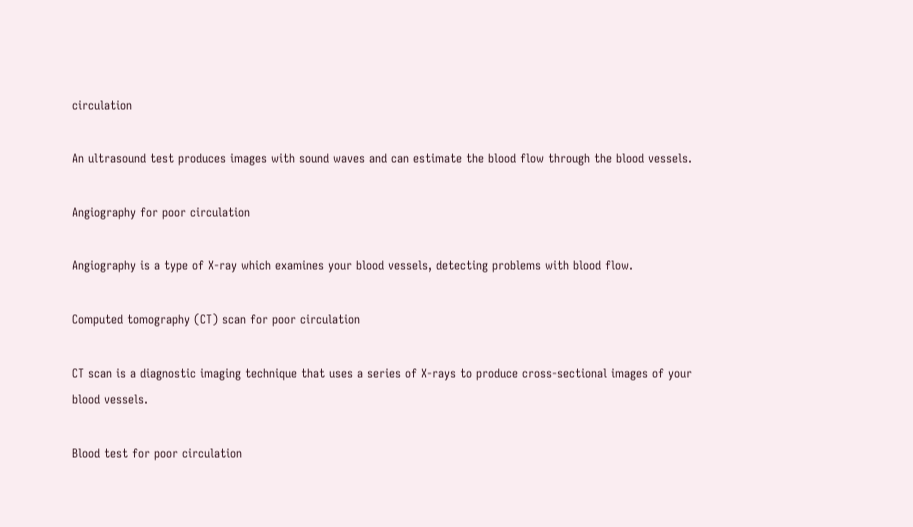circulation

An ultrasound test produces images with sound waves and can estimate the blood flow through the blood vessels.

Angiography for poor circulation

Angiography is a type of X-ray which examines your blood vessels, detecting problems with blood flow.

Computed tomography (CT) scan for poor circulation

CT scan is a diagnostic imaging technique that uses a series of X-rays to produce cross-sectional images of your blood vessels.

Blood test for poor circulation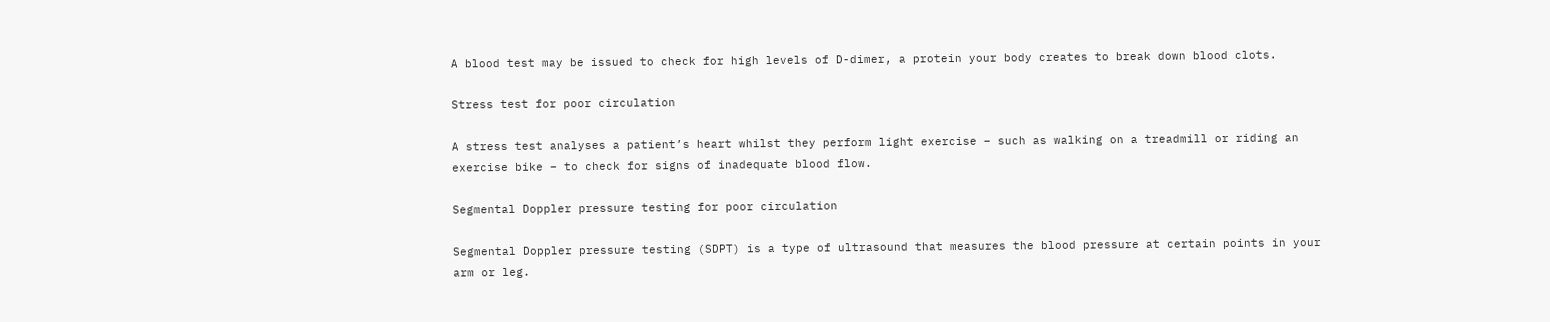A blood test may be issued to check for high levels of D-dimer, a protein your body creates to break down blood clots.

Stress test for poor circulation

A stress test analyses a patient’s heart whilst they perform light exercise – such as walking on a treadmill or riding an exercise bike – to check for signs of inadequate blood flow.

Segmental Doppler pressure testing for poor circulation

Segmental Doppler pressure testing (SDPT) is a type of ultrasound that measures the blood pressure at certain points in your arm or leg.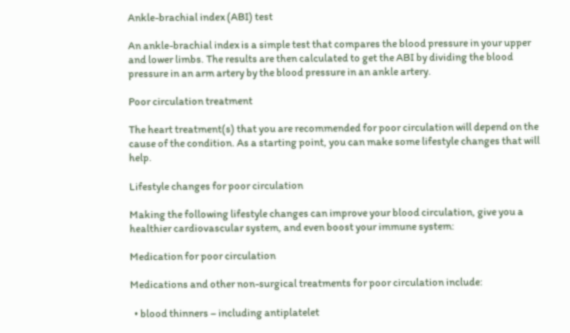Ankle-brachial index (ABI) test

An ankle-brachial index is a simple test that compares the blood pressure in your upper and lower limbs. The results are then calculated to get the ABI by dividing the blood pressure in an arm artery by the blood pressure in an ankle artery.

Poor circulation treatment

The heart treatment(s) that you are recommended for poor circulation will depend on the cause of the condition. As a starting point, you can make some lifestyle changes that will help.

Lifestyle changes for poor circulation

Making the following lifestyle changes can improve your blood circulation, give you a healthier cardiovascular system, and even boost your immune system:

Medication for poor circulation

Medications and other non-surgical treatments for poor circulation include:

  • blood thinners – including antiplatelet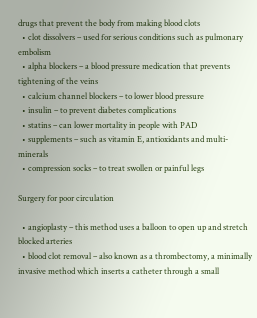drugs that prevent the body from making blood clots
  • clot dissolvers – used for serious conditions such as pulmonary embolism
  • alpha blockers – a blood pressure medication that prevents tightening of the veins
  • calcium channel blockers – to lower blood pressure
  • insulin – to prevent diabetes complications
  • statins – can lower mortality in people with PAD
  • supplements – such as vitamin E, antioxidants and multi-minerals
  • compression socks – to treat swollen or painful legs

Surgery for poor circulation

  • angioplasty – this method uses a balloon to open up and stretch blocked arteries
  • blood clot removal – also known as a thrombectomy, a minimally invasive method which inserts a catheter through a small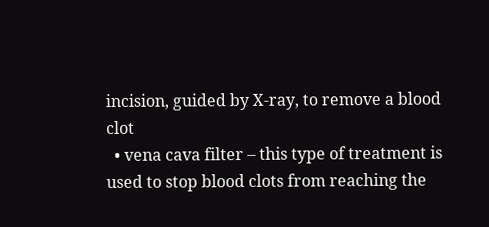incision, guided by X-ray, to remove a blood clot
  • vena cava filter – this type of treatment is used to stop blood clots from reaching the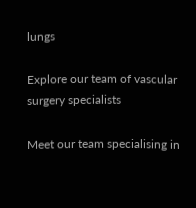lungs

Explore our team of vascular surgery specialists

Meet our team specialising in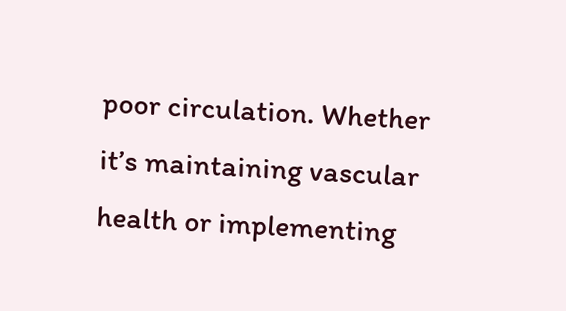poor circulation. Whether it’s maintaining vascular health or implementing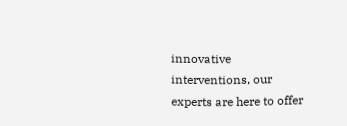innovative interventions, our experts are here to offer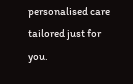personalised care tailored just for you.